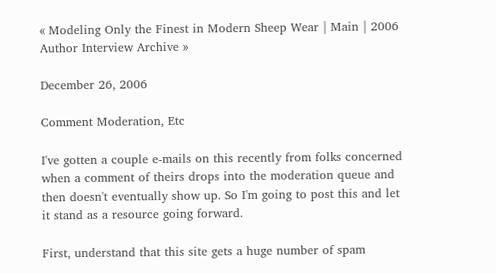« Modeling Only the Finest in Modern Sheep Wear | Main | 2006 Author Interview Archive »

December 26, 2006

Comment Moderation, Etc

I've gotten a couple e-mails on this recently from folks concerned when a comment of theirs drops into the moderation queue and then doesn't eventually show up. So I'm going to post this and let it stand as a resource going forward.

First, understand that this site gets a huge number of spam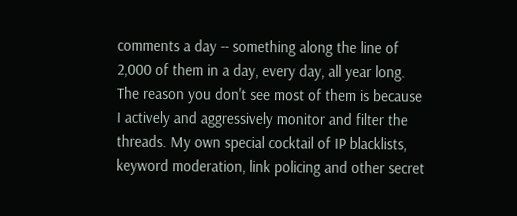comments a day -- something along the line of 2,000 of them in a day, every day, all year long. The reason you don't see most of them is because I actively and aggressively monitor and filter the threads. My own special cocktail of IP blacklists, keyword moderation, link policing and other secret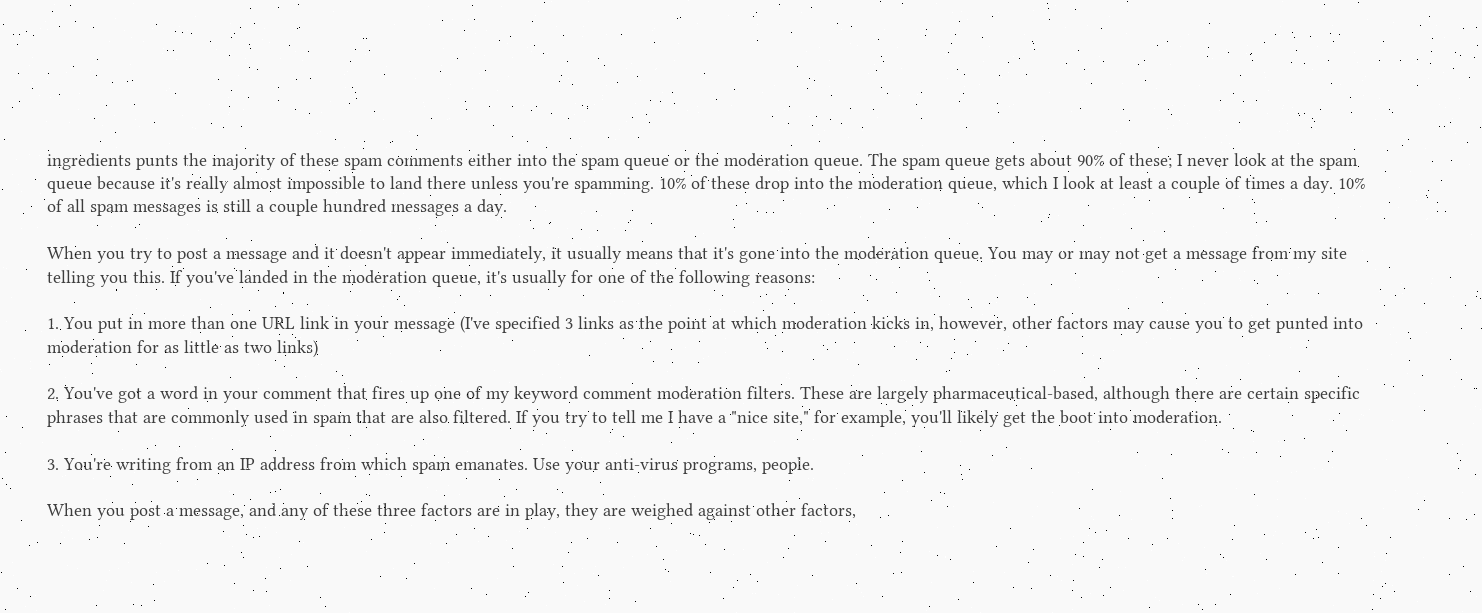ingredients punts the majority of these spam comments either into the spam queue or the moderation queue. The spam queue gets about 90% of these; I never look at the spam queue because it's really almost impossible to land there unless you're spamming. 10% of these drop into the moderation queue, which I look at least a couple of times a day. 10% of all spam messages is still a couple hundred messages a day.

When you try to post a message and it doesn't appear immediately, it usually means that it's gone into the moderation queue. You may or may not get a message from my site telling you this. If you've landed in the moderation queue, it's usually for one of the following reasons:

1. You put in more than one URL link in your message (I've specified 3 links as the point at which moderation kicks in, however, other factors may cause you to get punted into moderation for as little as two links)

2. You've got a word in your comment that fires up one of my keyword comment moderation filters. These are largely pharmaceutical-based, although there are certain specific phrases that are commonly used in spam that are also filtered. If you try to tell me I have a "nice site," for example, you'll likely get the boot into moderation.

3. You're writing from an IP address from which spam emanates. Use your anti-virus programs, people.

When you post a message, and any of these three factors are in play, they are weighed against other factors,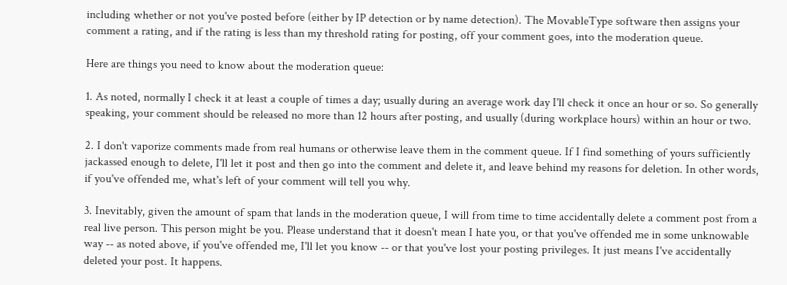including whether or not you've posted before (either by IP detection or by name detection). The MovableType software then assigns your comment a rating, and if the rating is less than my threshold rating for posting, off your comment goes, into the moderation queue.

Here are things you need to know about the moderation queue:

1. As noted, normally I check it at least a couple of times a day; usually during an average work day I'll check it once an hour or so. So generally speaking, your comment should be released no more than 12 hours after posting, and usually (during workplace hours) within an hour or two.

2. I don't vaporize comments made from real humans or otherwise leave them in the comment queue. If I find something of yours sufficiently jackassed enough to delete, I'll let it post and then go into the comment and delete it, and leave behind my reasons for deletion. In other words, if you've offended me, what's left of your comment will tell you why.

3. Inevitably, given the amount of spam that lands in the moderation queue, I will from time to time accidentally delete a comment post from a real live person. This person might be you. Please understand that it doesn't mean I hate you, or that you've offended me in some unknowable way -- as noted above, if you've offended me, I'll let you know -- or that you've lost your posting privileges. It just means I've accidentally deleted your post. It happens.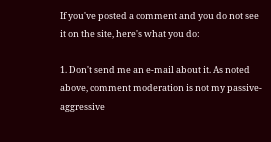If you've posted a comment and you do not see it on the site, here's what you do:

1. Don't send me an e-mail about it. As noted above, comment moderation is not my passive-aggressive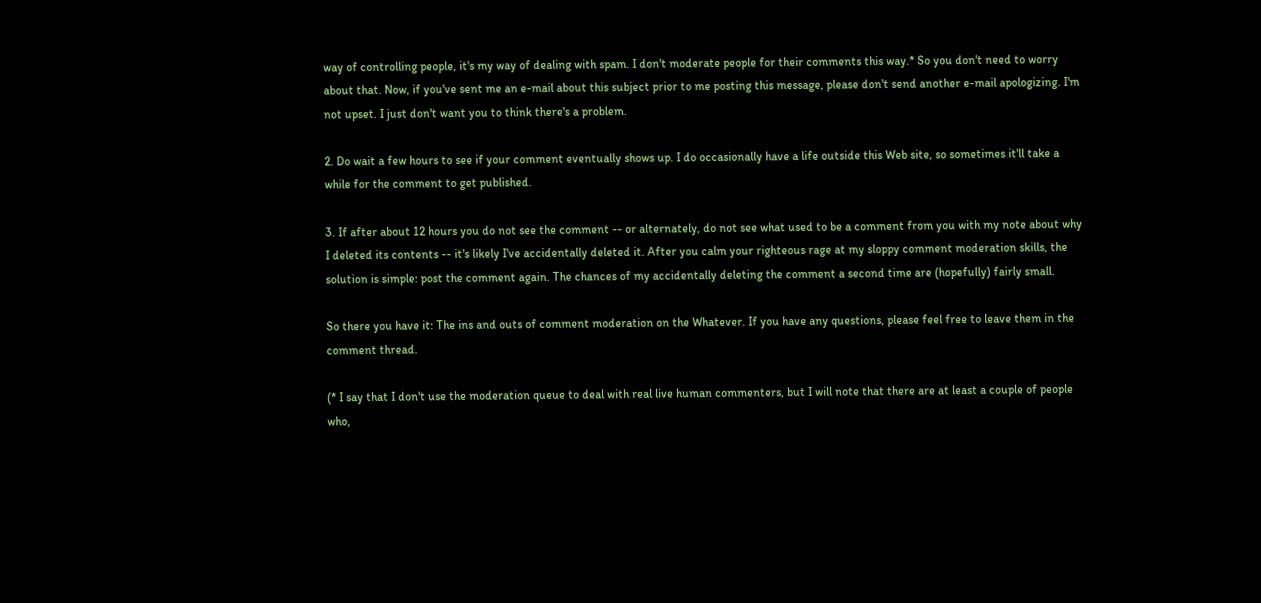way of controlling people, it's my way of dealing with spam. I don't moderate people for their comments this way.* So you don't need to worry about that. Now, if you've sent me an e-mail about this subject prior to me posting this message, please don't send another e-mail apologizing. I'm not upset. I just don't want you to think there's a problem.

2. Do wait a few hours to see if your comment eventually shows up. I do occasionally have a life outside this Web site, so sometimes it'll take a while for the comment to get published.

3. If after about 12 hours you do not see the comment -- or alternately, do not see what used to be a comment from you with my note about why I deleted its contents -- it's likely I've accidentally deleted it. After you calm your righteous rage at my sloppy comment moderation skills, the solution is simple: post the comment again. The chances of my accidentally deleting the comment a second time are (hopefully) fairly small.

So there you have it: The ins and outs of comment moderation on the Whatever. If you have any questions, please feel free to leave them in the comment thread.

(* I say that I don't use the moderation queue to deal with real live human commenters, but I will note that there are at least a couple of people who,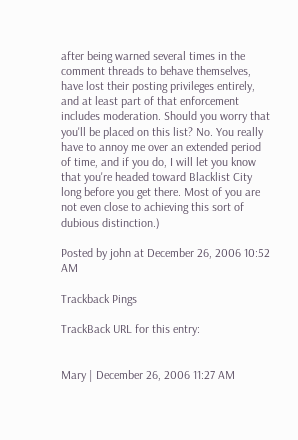after being warned several times in the comment threads to behave themselves, have lost their posting privileges entirely, and at least part of that enforcement includes moderation. Should you worry that you'll be placed on this list? No. You really have to annoy me over an extended period of time, and if you do, I will let you know that you're headed toward Blacklist City long before you get there. Most of you are not even close to achieving this sort of dubious distinction.)

Posted by john at December 26, 2006 10:52 AM

Trackback Pings

TrackBack URL for this entry:


Mary | December 26, 2006 11:27 AM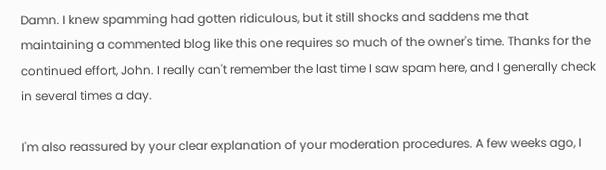Damn. I knew spamming had gotten ridiculous, but it still shocks and saddens me that maintaining a commented blog like this one requires so much of the owner's time. Thanks for the continued effort, John. I really can't remember the last time I saw spam here, and I generally check in several times a day.

I'm also reassured by your clear explanation of your moderation procedures. A few weeks ago, I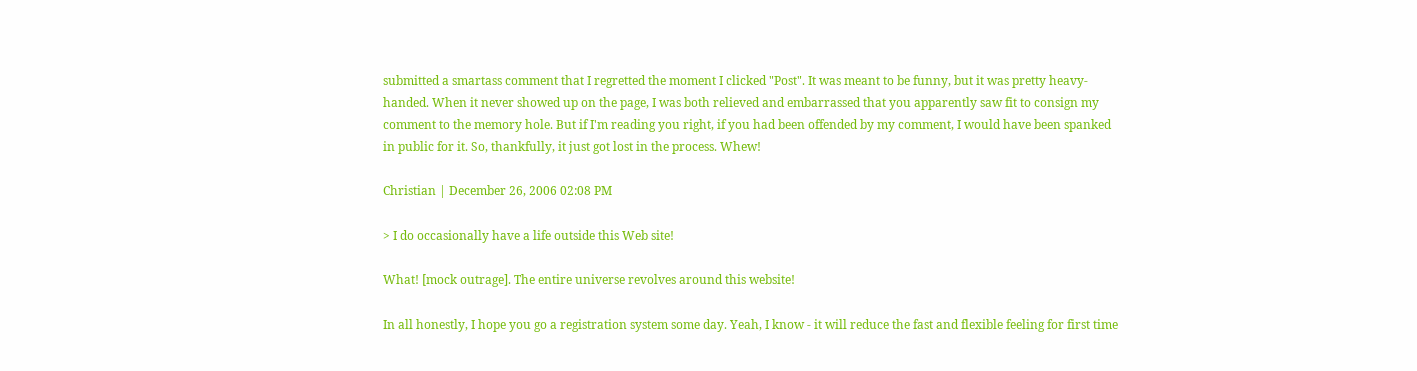submitted a smartass comment that I regretted the moment I clicked "Post". It was meant to be funny, but it was pretty heavy-handed. When it never showed up on the page, I was both relieved and embarrassed that you apparently saw fit to consign my comment to the memory hole. But if I'm reading you right, if you had been offended by my comment, I would have been spanked in public for it. So, thankfully, it just got lost in the process. Whew!

Christian | December 26, 2006 02:08 PM

> I do occasionally have a life outside this Web site!

What! [mock outrage]. The entire universe revolves around this website!

In all honestly, I hope you go a registration system some day. Yeah, I know - it will reduce the fast and flexible feeling for first time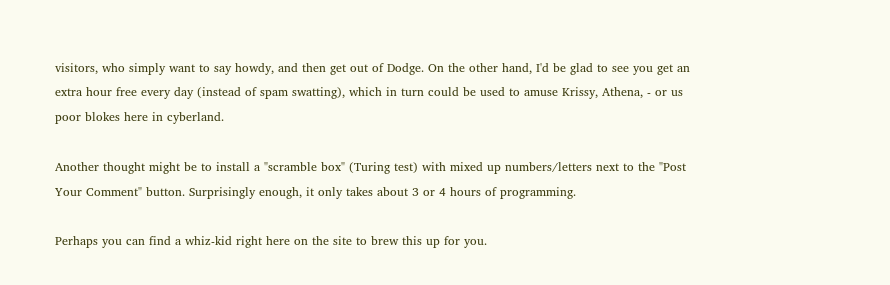visitors, who simply want to say howdy, and then get out of Dodge. On the other hand, I'd be glad to see you get an extra hour free every day (instead of spam swatting), which in turn could be used to amuse Krissy, Athena, - or us poor blokes here in cyberland.

Another thought might be to install a "scramble box" (Turing test) with mixed up numbers/letters next to the "Post Your Comment" button. Surprisingly enough, it only takes about 3 or 4 hours of programming.

Perhaps you can find a whiz-kid right here on the site to brew this up for you.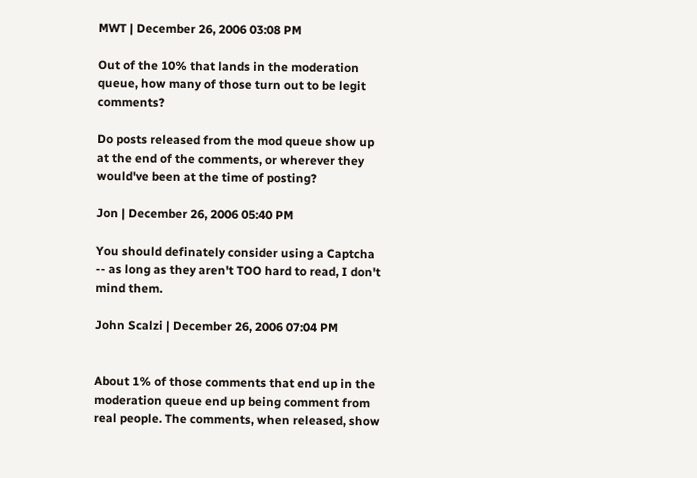MWT | December 26, 2006 03:08 PM

Out of the 10% that lands in the moderation queue, how many of those turn out to be legit comments?

Do posts released from the mod queue show up at the end of the comments, or wherever they would've been at the time of posting?

Jon | December 26, 2006 05:40 PM

You should definately consider using a Captcha -- as long as they aren't TOO hard to read, I don't mind them.

John Scalzi | December 26, 2006 07:04 PM


About 1% of those comments that end up in the moderation queue end up being comment from real people. The comments, when released, show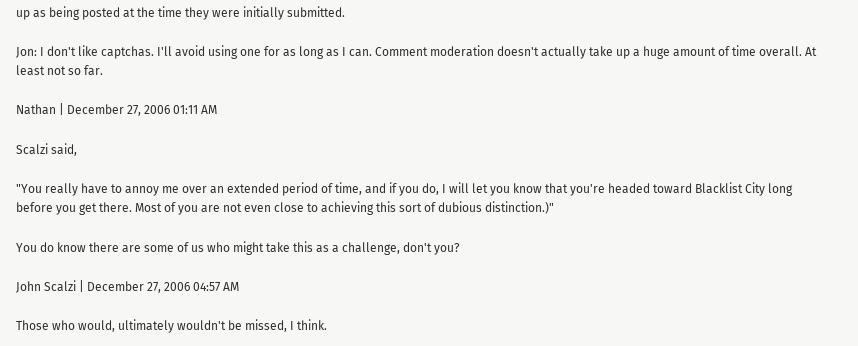up as being posted at the time they were initially submitted.

Jon: I don't like captchas. I'll avoid using one for as long as I can. Comment moderation doesn't actually take up a huge amount of time overall. At least not so far.

Nathan | December 27, 2006 01:11 AM

Scalzi said,

"You really have to annoy me over an extended period of time, and if you do, I will let you know that you're headed toward Blacklist City long before you get there. Most of you are not even close to achieving this sort of dubious distinction.)"

You do know there are some of us who might take this as a challenge, don't you?

John Scalzi | December 27, 2006 04:57 AM

Those who would, ultimately wouldn't be missed, I think.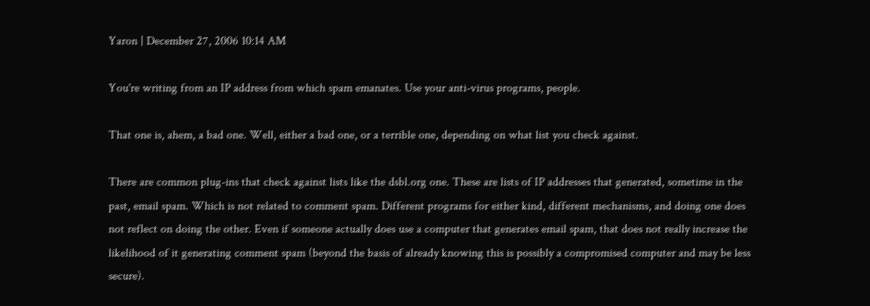Yaron | December 27, 2006 10:14 AM

You're writing from an IP address from which spam emanates. Use your anti-virus programs, people.

That one is, ahem, a bad one. Well, either a bad one, or a terrible one, depending on what list you check against.

There are common plug-ins that check against lists like the dsbl.org one. These are lists of IP addresses that generated, sometime in the past, email spam. Which is not related to comment spam. Different programs for either kind, different mechanisms, and doing one does not reflect on doing the other. Even if someone actually does use a computer that generates email spam, that does not really increase the likelihood of it generating comment spam (beyond the basis of already knowing this is possibly a compromised computer and may be less secure).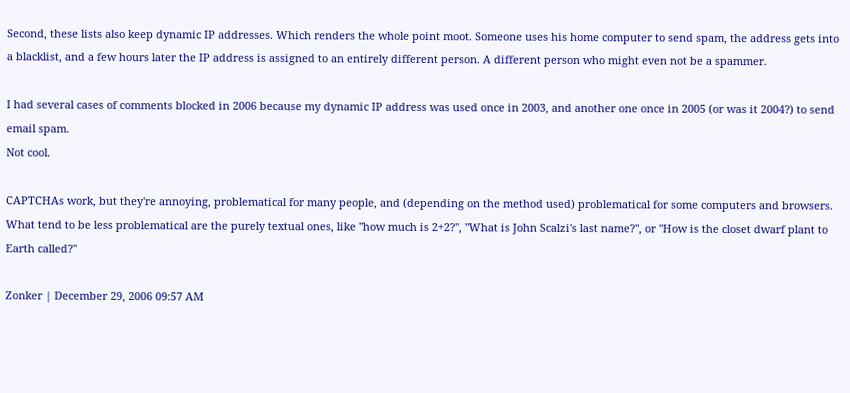Second, these lists also keep dynamic IP addresses. Which renders the whole point moot. Someone uses his home computer to send spam, the address gets into a blacklist, and a few hours later the IP address is assigned to an entirely different person. A different person who might even not be a spammer.

I had several cases of comments blocked in 2006 because my dynamic IP address was used once in 2003, and another one once in 2005 (or was it 2004?) to send email spam.
Not cool.

CAPTCHAs work, but they're annoying, problematical for many people, and (depending on the method used) problematical for some computers and browsers.
What tend to be less problematical are the purely textual ones, like "how much is 2+2?", "What is John Scalzi's last name?", or "How is the closet dwarf plant to Earth called?"

Zonker | December 29, 2006 09:57 AM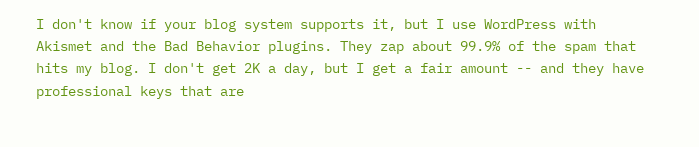I don't know if your blog system supports it, but I use WordPress with Akismet and the Bad Behavior plugins. They zap about 99.9% of the spam that hits my blog. I don't get 2K a day, but I get a fair amount -- and they have professional keys that are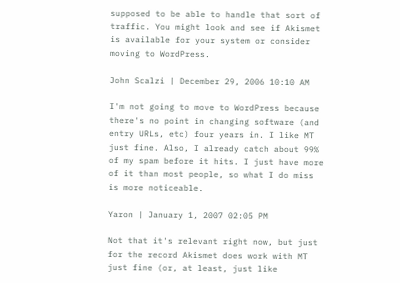supposed to be able to handle that sort of traffic. You might look and see if Akismet is available for your system or consider moving to WordPress.

John Scalzi | December 29, 2006 10:10 AM

I'm not going to move to WordPress because there's no point in changing software (and entry URLs, etc) four years in. I like MT just fine. Also, I already catch about 99% of my spam before it hits. I just have more of it than most people, so what I do miss is more noticeable.

Yaron | January 1, 2007 02:05 PM

Not that it's relevant right now, but just for the record Akismet does work with MT just fine (or, at least, just like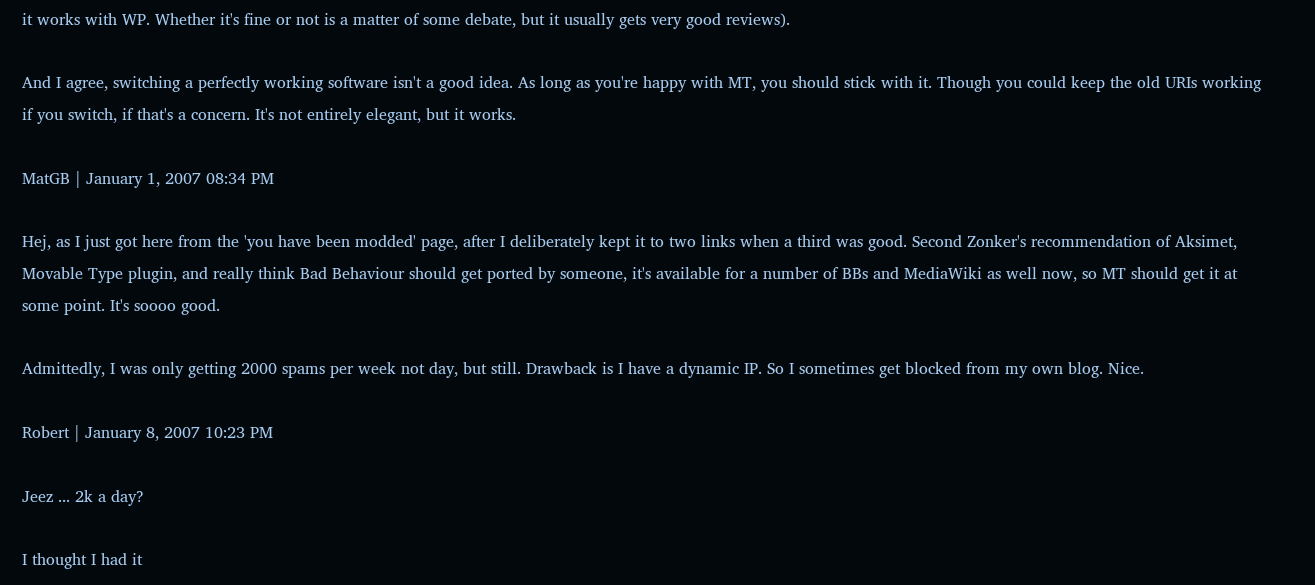it works with WP. Whether it's fine or not is a matter of some debate, but it usually gets very good reviews).

And I agree, switching a perfectly working software isn't a good idea. As long as you're happy with MT, you should stick with it. Though you could keep the old URIs working if you switch, if that's a concern. It's not entirely elegant, but it works.

MatGB | January 1, 2007 08:34 PM

Hej, as I just got here from the 'you have been modded' page, after I deliberately kept it to two links when a third was good. Second Zonker's recommendation of Aksimet, Movable Type plugin, and really think Bad Behaviour should get ported by someone, it's available for a number of BBs and MediaWiki as well now, so MT should get it at some point. It's soooo good.

Admittedly, I was only getting 2000 spams per week not day, but still. Drawback is I have a dynamic IP. So I sometimes get blocked from my own blog. Nice.

Robert | January 8, 2007 10:23 PM

Jeez ... 2k a day?

I thought I had it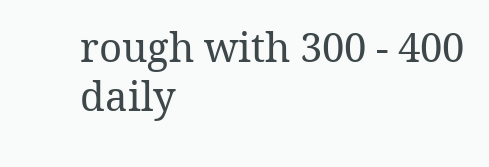rough with 300 - 400 daily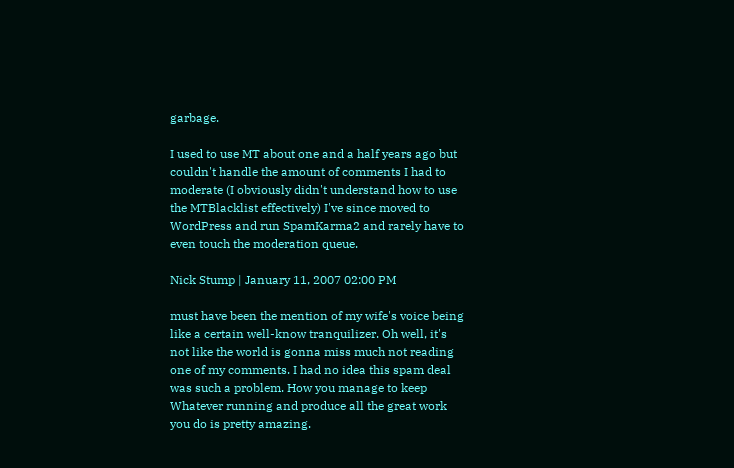garbage.

I used to use MT about one and a half years ago but couldn't handle the amount of comments I had to moderate (I obviously didn't understand how to use the MTBlacklist effectively) I've since moved to WordPress and run SpamKarma2 and rarely have to even touch the moderation queue.

Nick Stump | January 11, 2007 02:00 PM

must have been the mention of my wife's voice being like a certain well-know tranquilizer. Oh well, it's not like the world is gonna miss much not reading one of my comments. I had no idea this spam deal was such a problem. How you manage to keep Whatever running and produce all the great work you do is pretty amazing.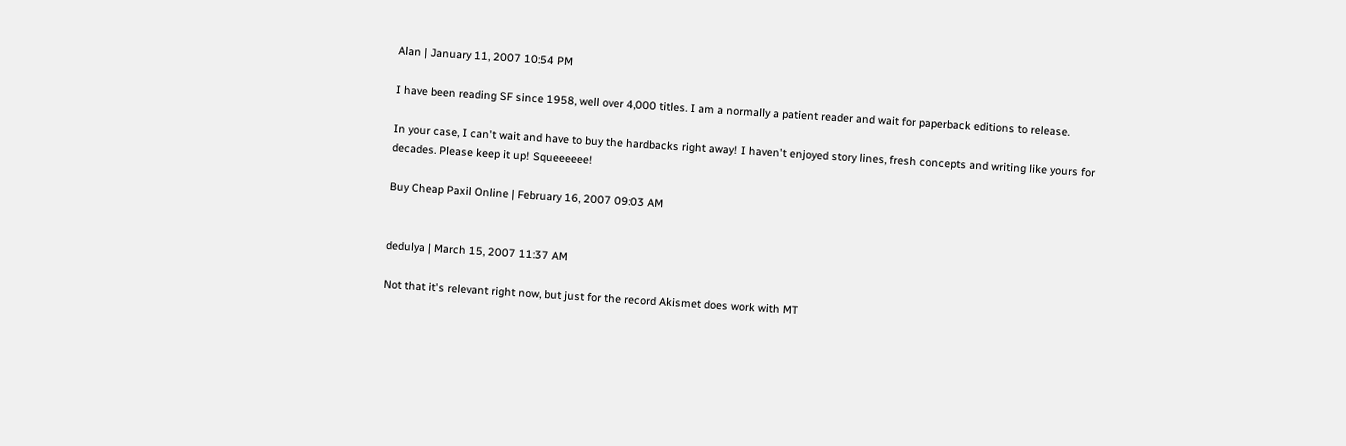Alan | January 11, 2007 10:54 PM

I have been reading SF since 1958, well over 4,000 titles. I am a normally a patient reader and wait for paperback editions to release.

In your case, I can't wait and have to buy the hardbacks right away! I haven't enjoyed story lines, fresh concepts and writing like yours for decades. Please keep it up! Squeeeeee!

Buy Cheap Paxil Online | February 16, 2007 09:03 AM


dedulya | March 15, 2007 11:37 AM

Not that it's relevant right now, but just for the record Akismet does work with MT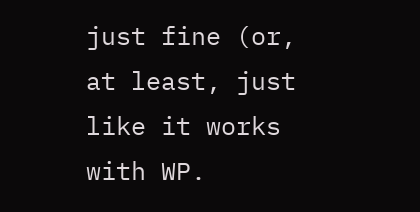just fine (or, at least, just like it works with WP.